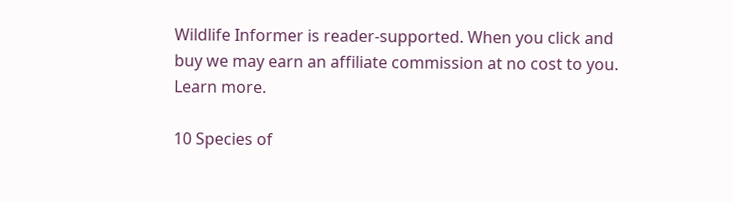Wildlife Informer is reader-supported. When you click and buy we may earn an affiliate commission at no cost to you. Learn more.

10 Species of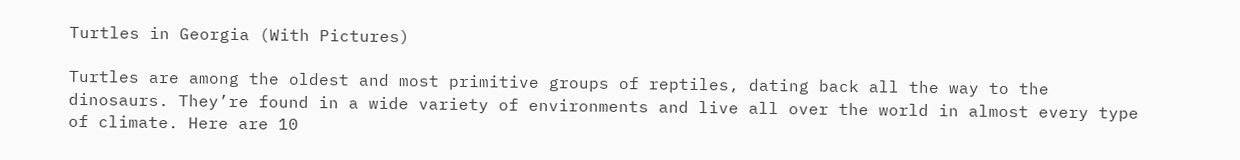Turtles in Georgia (With Pictures)

Turtles are among the oldest and most primitive groups of reptiles, dating back all the way to the dinosaurs. They’re found in a wide variety of environments and live all over the world in almost every type of climate. Here are 10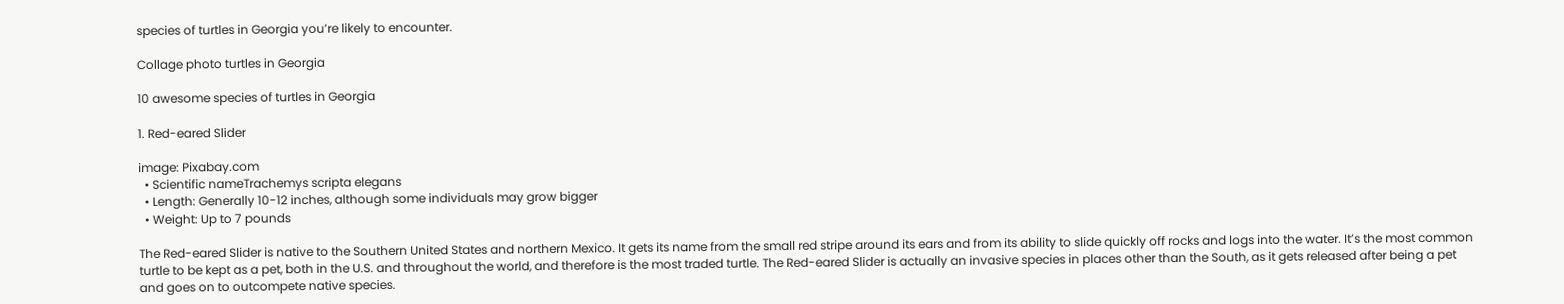species of turtles in Georgia you’re likely to encounter.

Collage photo turtles in Georgia

10 awesome species of turtles in Georgia

1. Red-eared Slider

image: Pixabay.com
  • Scientific nameTrachemys scripta elegans
  • Length: Generally 10-12 inches, although some individuals may grow bigger
  • Weight: Up to 7 pounds

The Red-eared Slider is native to the Southern United States and northern Mexico. It gets its name from the small red stripe around its ears and from its ability to slide quickly off rocks and logs into the water. It’s the most common turtle to be kept as a pet, both in the U.S. and throughout the world, and therefore is the most traded turtle. The Red-eared Slider is actually an invasive species in places other than the South, as it gets released after being a pet and goes on to outcompete native species.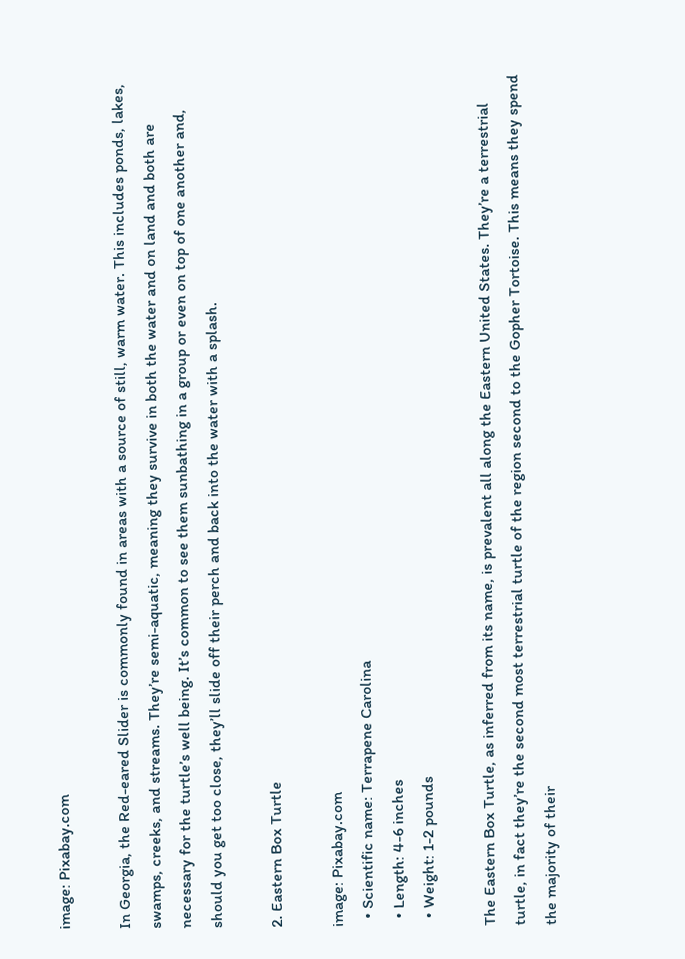image: Pixabay.com

In Georgia, the Red-eared Slider is commonly found in areas with a source of still, warm water. This includes ponds, lakes, swamps, creeks, and streams. They’re semi-aquatic, meaning they survive in both the water and on land and both are necessary for the turtle’s well being. It’s common to see them sunbathing in a group or even on top of one another and, should you get too close, they’ll slide off their perch and back into the water with a splash.

2. Eastern Box Turtle

image: Pixabay.com
  • Scientific name: Terrapene Carolina
  • Length: 4-6 inches
  • Weight: 1-2 pounds

The Eastern Box Turtle, as inferred from its name, is prevalent all along the Eastern United States. They’re a terrestrial turtle, in fact they’re the second most terrestrial turtle of the region second to the Gopher Tortoise. This means they spend the majority of their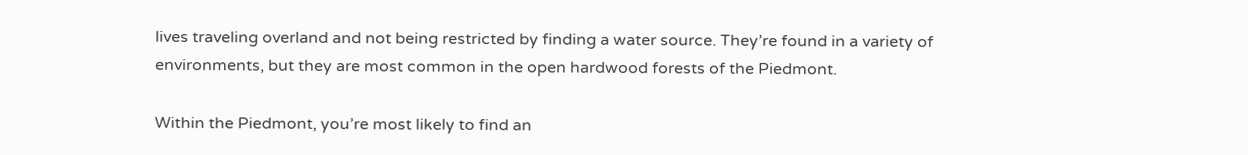lives traveling overland and not being restricted by finding a water source. They’re found in a variety of environments, but they are most common in the open hardwood forests of the Piedmont.

Within the Piedmont, you’re most likely to find an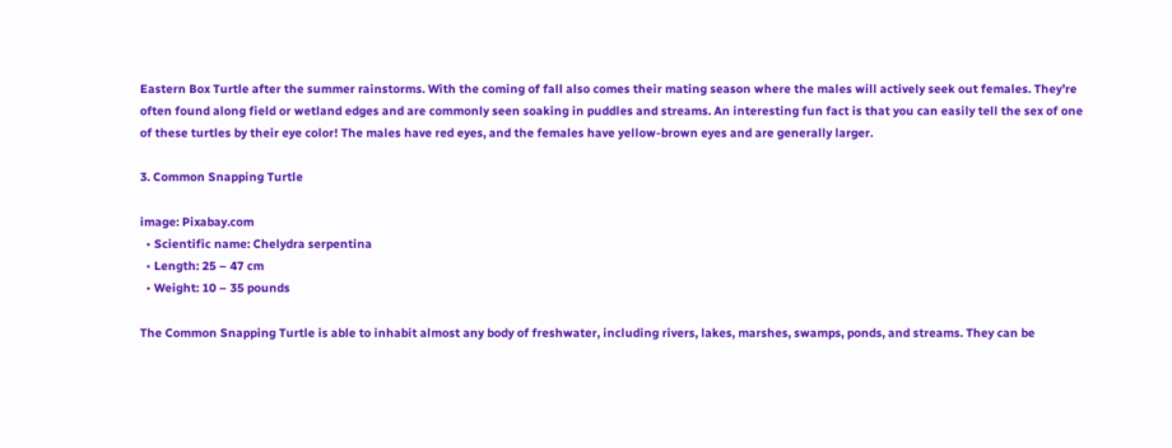Eastern Box Turtle after the summer rainstorms. With the coming of fall also comes their mating season where the males will actively seek out females. They’re often found along field or wetland edges and are commonly seen soaking in puddles and streams. An interesting fun fact is that you can easily tell the sex of one of these turtles by their eye color! The males have red eyes, and the females have yellow-brown eyes and are generally larger.

3. Common Snapping Turtle

image: Pixabay.com
  • Scientific name: Chelydra serpentina
  • Length: 25 – 47 cm
  • Weight: 10 – 35 pounds

The Common Snapping Turtle is able to inhabit almost any body of freshwater, including rivers, lakes, marshes, swamps, ponds, and streams. They can be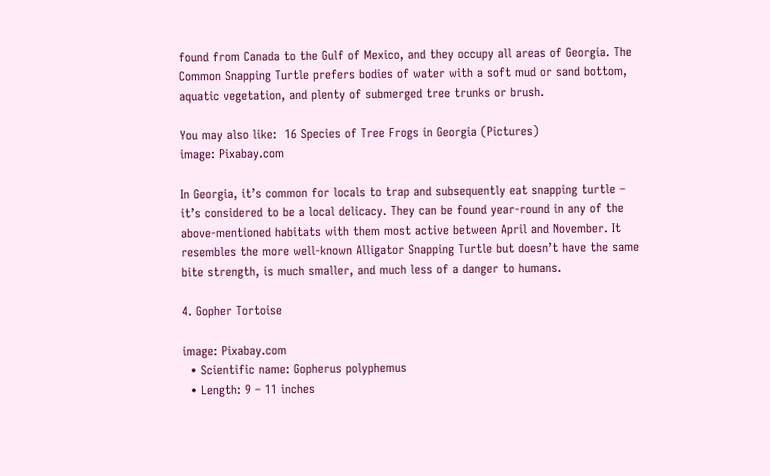found from Canada to the Gulf of Mexico, and they occupy all areas of Georgia. The Common Snapping Turtle prefers bodies of water with a soft mud or sand bottom, aquatic vegetation, and plenty of submerged tree trunks or brush.

You may also like:  16 Species of Tree Frogs in Georgia (Pictures)
image: Pixabay.com

In Georgia, it’s common for locals to trap and subsequently eat snapping turtle – it’s considered to be a local delicacy. They can be found year-round in any of the above-mentioned habitats with them most active between April and November. It resembles the more well-known Alligator Snapping Turtle but doesn’t have the same bite strength, is much smaller, and much less of a danger to humans.

4. Gopher Tortoise

image: Pixabay.com
  • Scientific name: Gopherus polyphemus
  • Length: 9 – 11 inches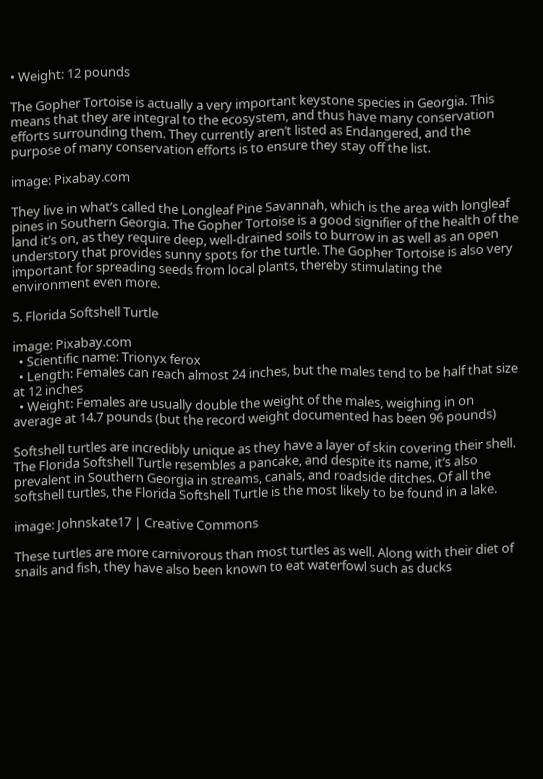• Weight: 12 pounds

The Gopher Tortoise is actually a very important keystone species in Georgia. This means that they are integral to the ecosystem, and thus have many conservation efforts surrounding them. They currently aren’t listed as Endangered, and the purpose of many conservation efforts is to ensure they stay off the list.

image: Pixabay.com

They live in what’s called the Longleaf Pine Savannah, which is the area with longleaf pines in Southern Georgia. The Gopher Tortoise is a good signifier of the health of the land it’s on, as they require deep, well-drained soils to burrow in as well as an open understory that provides sunny spots for the turtle. The Gopher Tortoise is also very important for spreading seeds from local plants, thereby stimulating the environment even more.

5. Florida Softshell Turtle

image: Pixabay.com
  • Scientific name: Trionyx ferox
  • Length: Females can reach almost 24 inches, but the males tend to be half that size at 12 inches
  • Weight: Females are usually double the weight of the males, weighing in on average at 14.7 pounds (but the record weight documented has been 96 pounds)

Softshell turtles are incredibly unique as they have a layer of skin covering their shell. The Florida Softshell Turtle resembles a pancake, and despite its name, it’s also prevalent in Southern Georgia in streams, canals, and roadside ditches. Of all the softshell turtles, the Florida Softshell Turtle is the most likely to be found in a lake.

image: Johnskate17 | Creative Commons

These turtles are more carnivorous than most turtles as well. Along with their diet of snails and fish, they have also been known to eat waterfowl such as ducks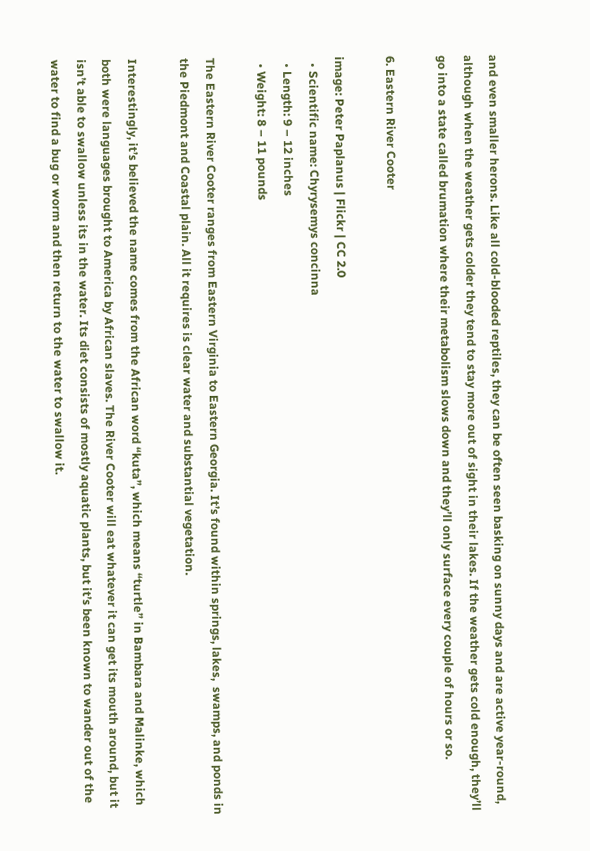and even smaller herons. Like all cold-blooded reptiles, they can be often seen basking on sunny days and are active year-round, although when the weather gets colder they tend to stay more out of sight in their lakes. If the weather gets cold enough, they’ll go into a state called brumation where their metabolism slows down and they’ll only surface every couple of hours or so.

6. Eastern River Cooter

image: Peter Paplanus | Flickr | CC 2.0
  • Scientific name: Chyrysemys concinna
  • Length: 9 – 12 inches
  • Weight: 8 – 11 pounds

The Eastern River Cooter ranges from Eastern Virginia to Eastern Georgia. It’s found within springs, lakes,  swamps, and ponds in the Piedmont and Coastal plain. All it requires is clear water and substantial vegetation.

Interestingly, it’s believed the name comes from the African word “kuta”, which means “turtle” in Bambara and Malinke, which both were languages brought to America by African slaves. The River Cooter will eat whatever it can get its mouth around, but it isn’t able to swallow unless its in the water. Its diet consists of mostly aquatic plants, but it’s been known to wander out of the water to find a bug or worm and then return to the water to swallow it.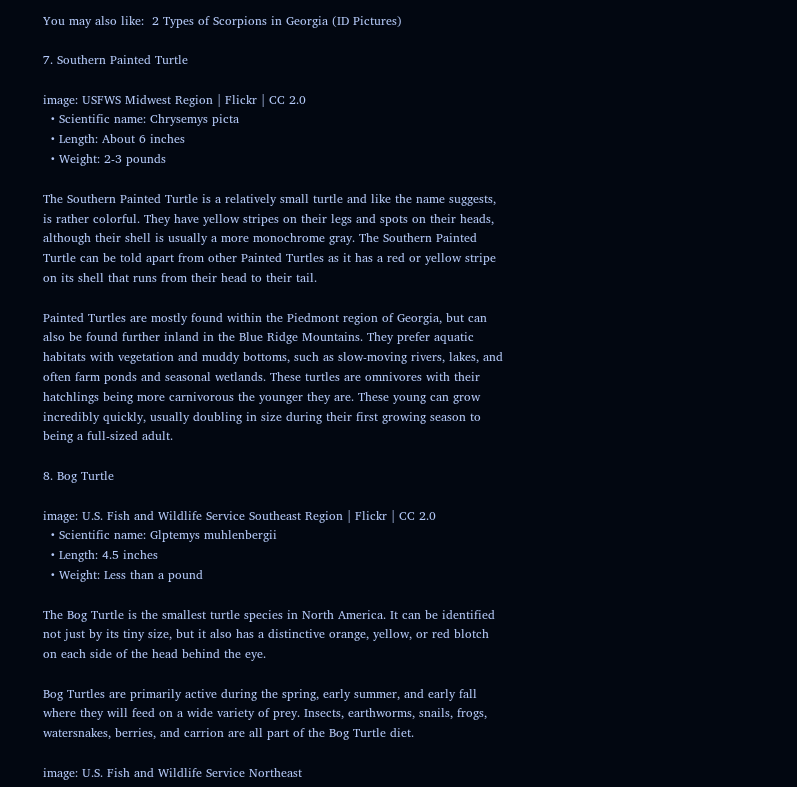You may also like:  2 Types of Scorpions in Georgia (ID Pictures)

7. Southern Painted Turtle

image: USFWS Midwest Region | Flickr | CC 2.0
  • Scientific name: Chrysemys picta
  • Length: About 6 inches
  • Weight: 2-3 pounds

The Southern Painted Turtle is a relatively small turtle and like the name suggests, is rather colorful. They have yellow stripes on their legs and spots on their heads, although their shell is usually a more monochrome gray. The Southern Painted Turtle can be told apart from other Painted Turtles as it has a red or yellow stripe on its shell that runs from their head to their tail.

Painted Turtles are mostly found within the Piedmont region of Georgia, but can also be found further inland in the Blue Ridge Mountains. They prefer aquatic habitats with vegetation and muddy bottoms, such as slow-moving rivers, lakes, and often farm ponds and seasonal wetlands. These turtles are omnivores with their hatchlings being more carnivorous the younger they are. These young can grow incredibly quickly, usually doubling in size during their first growing season to being a full-sized adult.

8. Bog Turtle

image: U.S. Fish and Wildlife Service Southeast Region | Flickr | CC 2.0
  • Scientific name: Glptemys muhlenbergii
  • Length: 4.5 inches
  • Weight: Less than a pound

The Bog Turtle is the smallest turtle species in North America. It can be identified not just by its tiny size, but it also has a distinctive orange, yellow, or red blotch on each side of the head behind the eye.

Bog Turtles are primarily active during the spring, early summer, and early fall where they will feed on a wide variety of prey. Insects, earthworms, snails, frogs, watersnakes, berries, and carrion are all part of the Bog Turtle diet.

image: U.S. Fish and Wildlife Service Northeast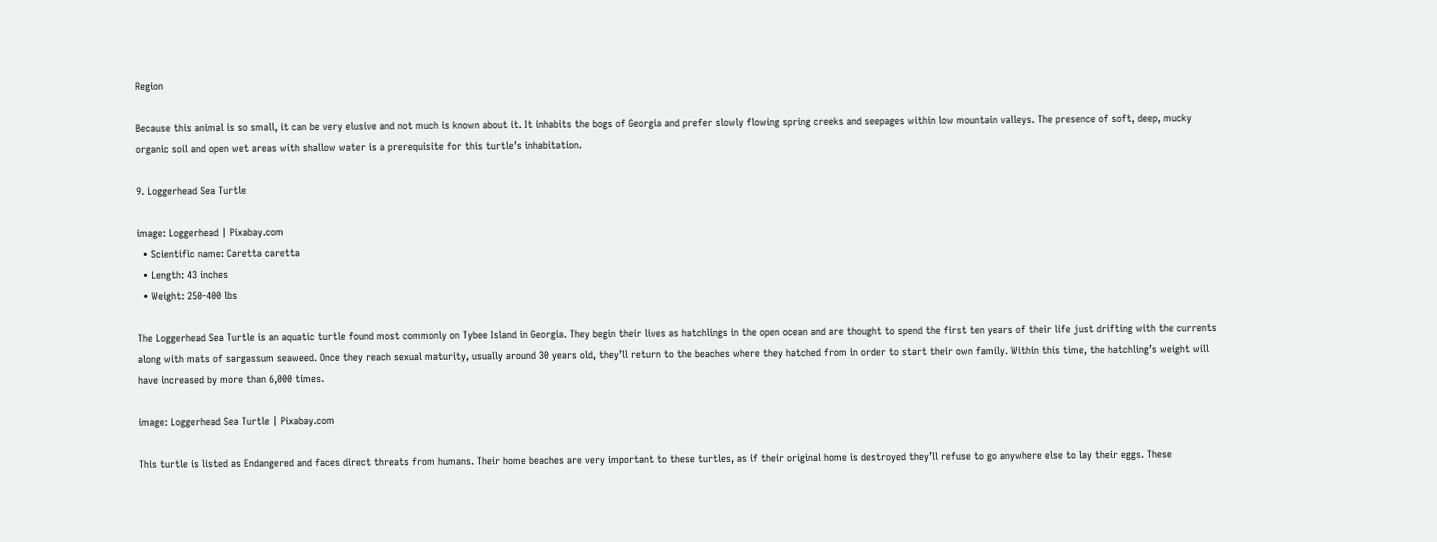Region

Because this animal is so small, it can be very elusive and not much is known about it. It inhabits the bogs of Georgia and prefer slowly flowing spring creeks and seepages within low mountain valleys. The presence of soft, deep, mucky organic soil and open wet areas with shallow water is a prerequisite for this turtle’s inhabitation.

9. Loggerhead Sea Turtle

image: Loggerhead | Pixabay.com
  • Scientific name: Caretta caretta
  • Length: 43 inches
  • Weight: 250-400 lbs

The Loggerhead Sea Turtle is an aquatic turtle found most commonly on Tybee Island in Georgia. They begin their lives as hatchlings in the open ocean and are thought to spend the first ten years of their life just drifting with the currents along with mats of sargassum seaweed. Once they reach sexual maturity, usually around 30 years old, they’ll return to the beaches where they hatched from in order to start their own family. Within this time, the hatchling’s weight will have increased by more than 6,000 times.

image: Loggerhead Sea Turtle | Pixabay.com

This turtle is listed as Endangered and faces direct threats from humans. Their home beaches are very important to these turtles, as if their original home is destroyed they’ll refuse to go anywhere else to lay their eggs. These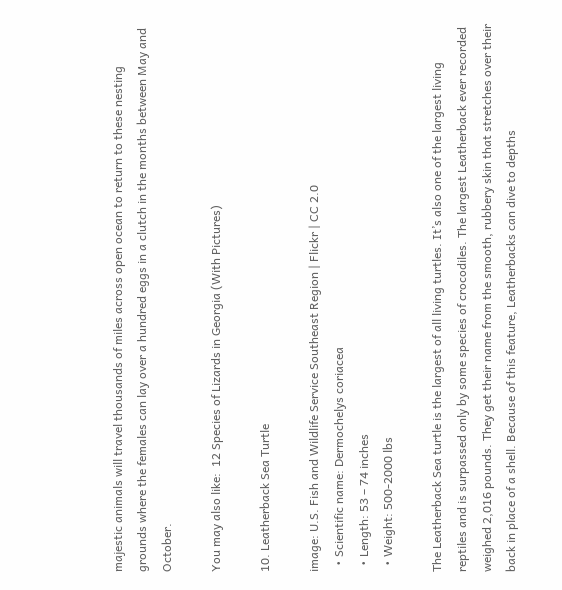majestic animals will travel thousands of miles across open ocean to return to these nesting grounds where the females can lay over a hundred eggs in a clutch in the months between May and October.

You may also like:  12 Species of Lizards in Georgia (With Pictures)

10. Leatherback Sea Turtle

image: U.S. Fish and Wildlife Service Southeast Region | Flickr | CC 2.0
  • Scientific name: Dermochelys coriacea
  • Length: 53 – 74 inches
  • Weight: 500-2000 lbs

The Leatherback Sea turtle is the largest of all living turtles. It’s also one of the largest living reptiles and is surpassed only by some species of crocodiles. The largest Leatherback ever recorded weighed 2,016 pounds. They get their name from the smooth, rubbery skin that stretches over their back in place of a shell. Because of this feature, Leatherbacks can dive to depths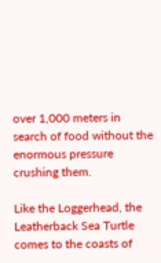over 1,000 meters in search of food without the enormous pressure crushing them.

Like the Loggerhead, the Leatherback Sea Turtle comes to the coasts of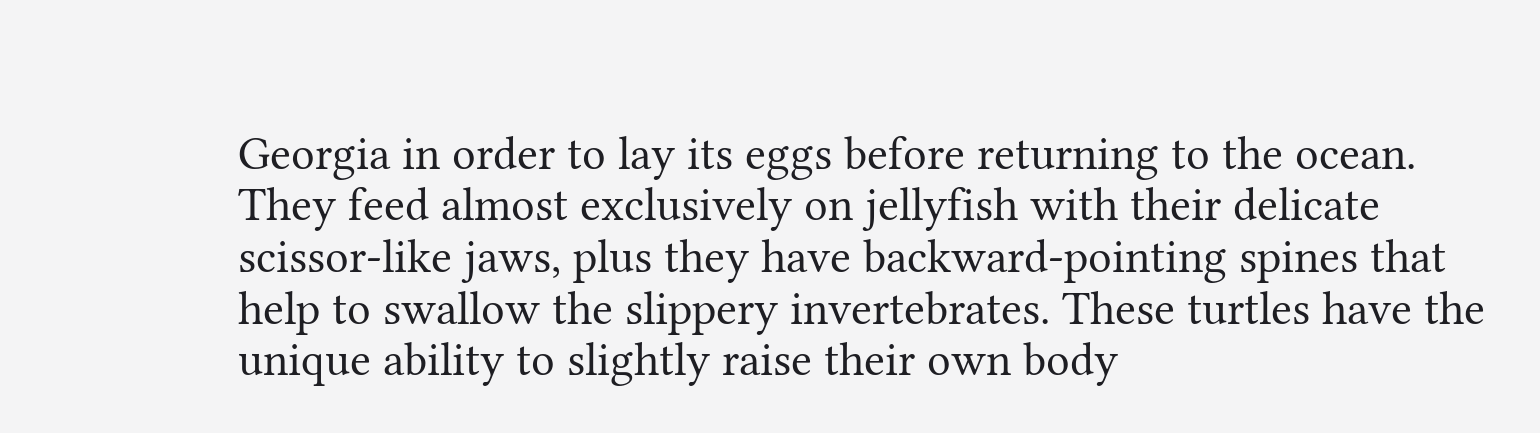Georgia in order to lay its eggs before returning to the ocean. They feed almost exclusively on jellyfish with their delicate scissor-like jaws, plus they have backward-pointing spines that help to swallow the slippery invertebrates. These turtles have the unique ability to slightly raise their own body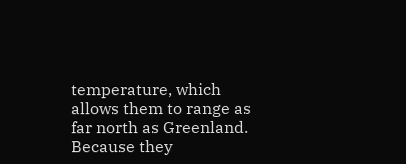temperature, which allows them to range as far north as Greenland. Because they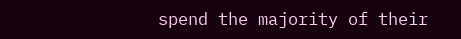spend the majority of their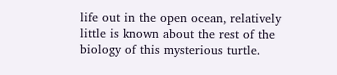life out in the open ocean, relatively little is known about the rest of the biology of this mysterious turtle.